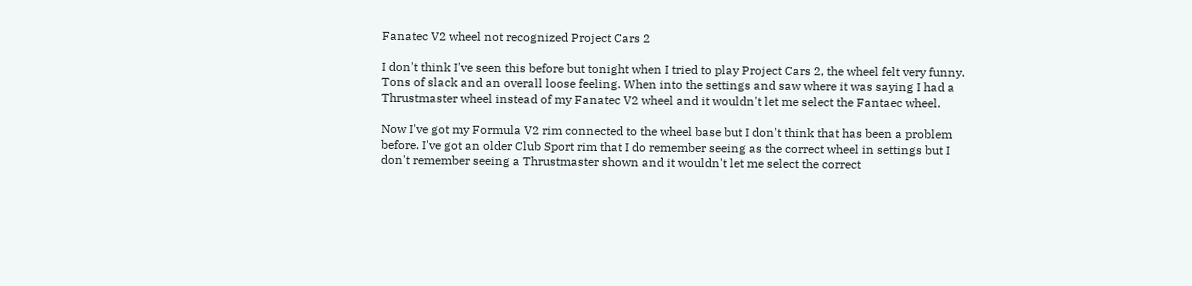Fanatec V2 wheel not recognized Project Cars 2

I don't think I've seen this before but tonight when I tried to play Project Cars 2, the wheel felt very funny. Tons of slack and an overall loose feeling. When into the settings and saw where it was saying I had a Thrustmaster wheel instead of my Fanatec V2 wheel and it wouldn't let me select the Fantaec wheel.

Now I've got my Formula V2 rim connected to the wheel base but I don't think that has been a problem before. I've got an older Club Sport rim that I do remember seeing as the correct wheel in settings but I don't remember seeing a Thrustmaster shown and it wouldn't let me select the correct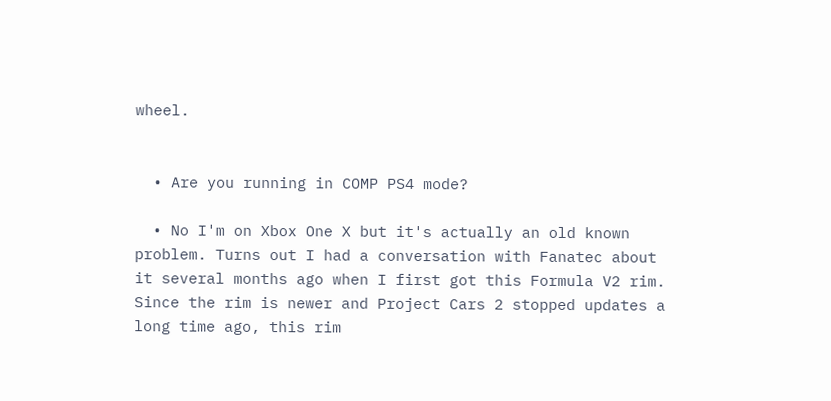wheel.


  • Are you running in COMP PS4 mode?

  • No I'm on Xbox One X but it's actually an old known problem. Turns out I had a conversation with Fanatec about it several months ago when I first got this Formula V2 rim. Since the rim is newer and Project Cars 2 stopped updates a long time ago, this rim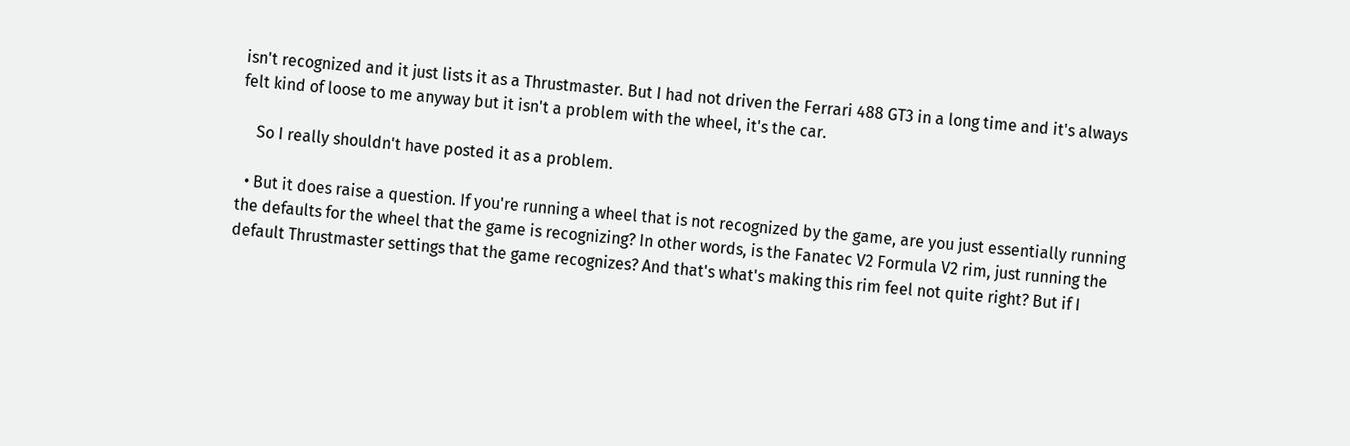isn't recognized and it just lists it as a Thrustmaster. But I had not driven the Ferrari 488 GT3 in a long time and it's always felt kind of loose to me anyway but it isn't a problem with the wheel, it's the car.

    So I really shouldn't have posted it as a problem.

  • But it does raise a question. If you're running a wheel that is not recognized by the game, are you just essentially running the defaults for the wheel that the game is recognizing? In other words, is the Fanatec V2 Formula V2 rim, just running the default Thrustmaster settings that the game recognizes? And that's what's making this rim feel not quite right? But if I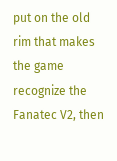put on the old rim that makes the game recognize the Fanatec V2, then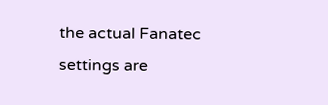the actual Fanatec settings are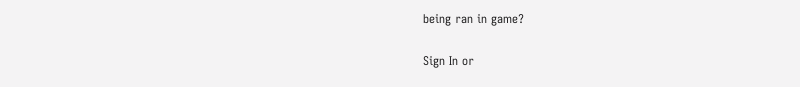being ran in game?

Sign In or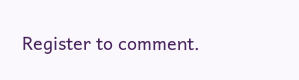Register to comment.